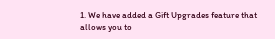1. We have added a Gift Upgrades feature that allows you to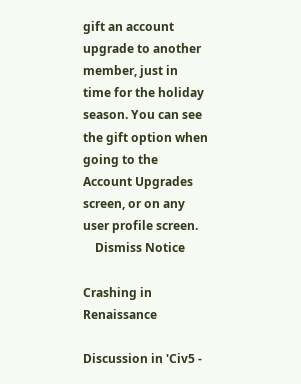gift an account upgrade to another member, just in time for the holiday season. You can see the gift option when going to the Account Upgrades screen, or on any user profile screen.
    Dismiss Notice

Crashing in Renaissance

Discussion in 'Civ5 -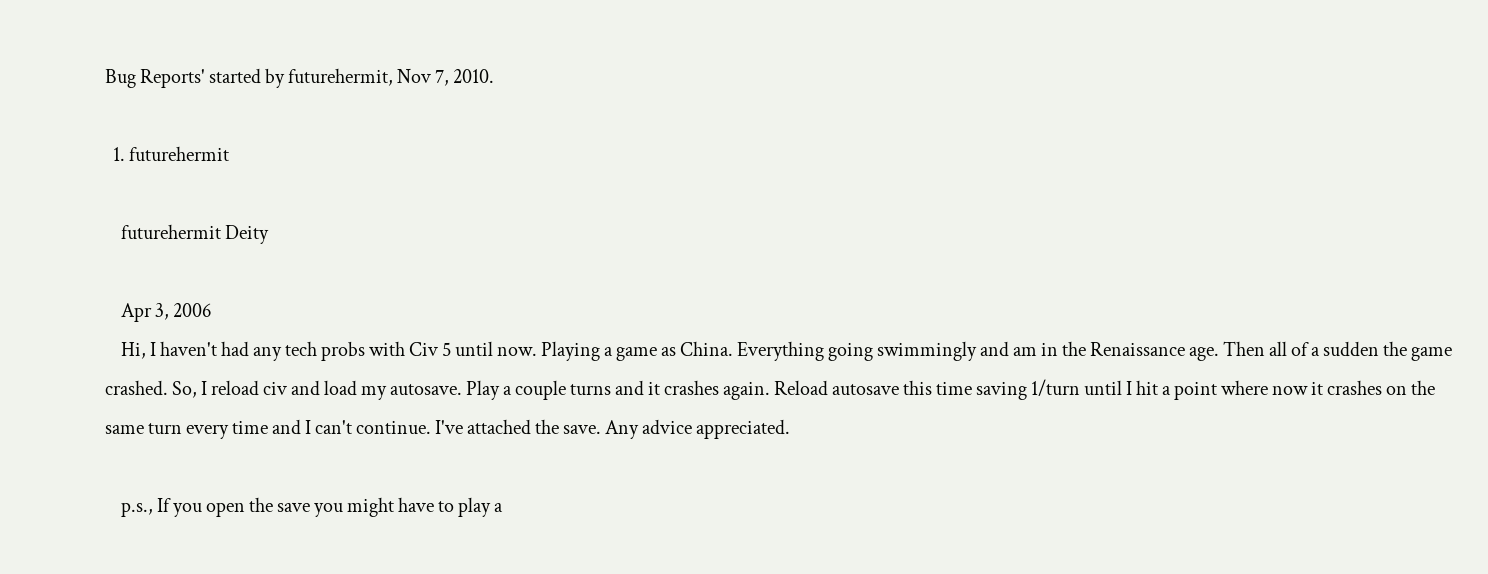Bug Reports' started by futurehermit, Nov 7, 2010.

  1. futurehermit

    futurehermit Deity

    Apr 3, 2006
    Hi, I haven't had any tech probs with Civ 5 until now. Playing a game as China. Everything going swimmingly and am in the Renaissance age. Then all of a sudden the game crashed. So, I reload civ and load my autosave. Play a couple turns and it crashes again. Reload autosave this time saving 1/turn until I hit a point where now it crashes on the same turn every time and I can't continue. I've attached the save. Any advice appreciated.

    p.s., If you open the save you might have to play a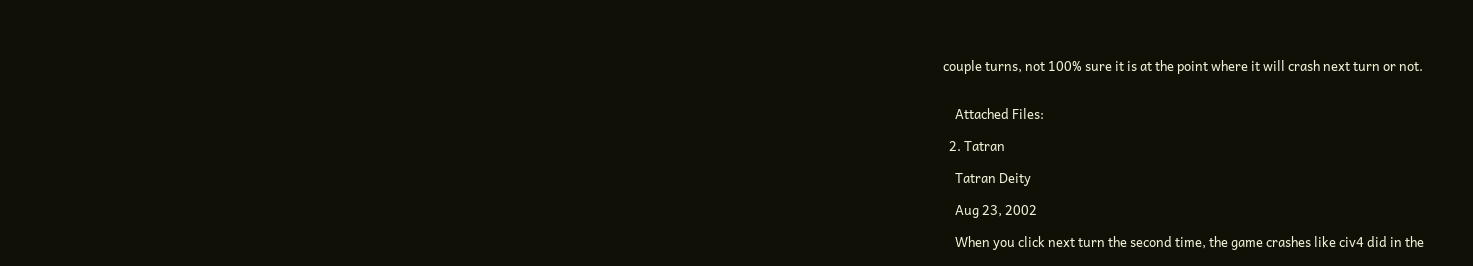couple turns, not 100% sure it is at the point where it will crash next turn or not.


    Attached Files:

  2. Tatran

    Tatran Deity

    Aug 23, 2002

    When you click next turn the second time, the game crashes like civ4 did in the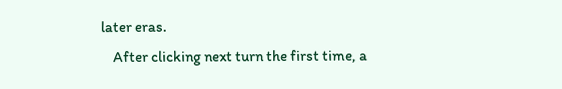later eras.
    After clicking next turn the first time, a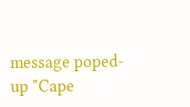message poped-up "Cape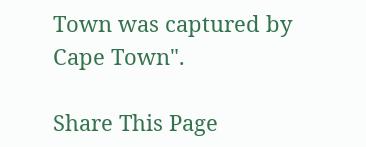Town was captured by Cape Town".

Share This Page